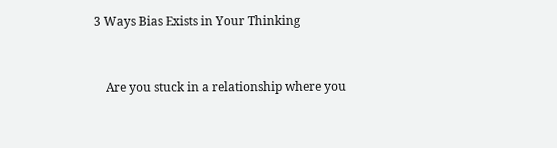3 Ways Bias Exists in Your Thinking


    Are you stuck in a relationship where you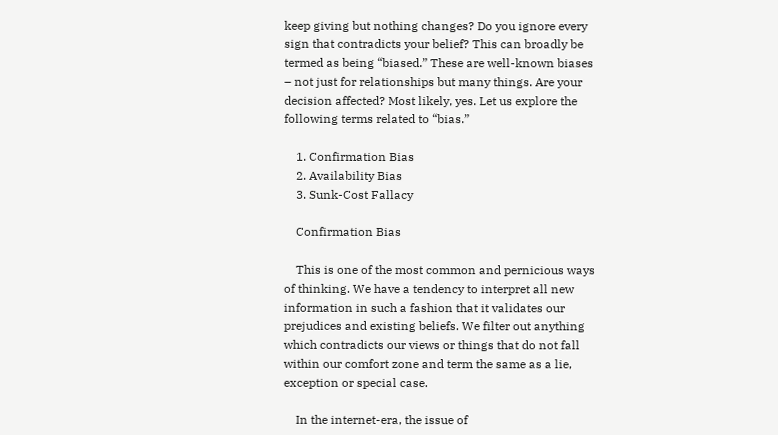keep giving but nothing changes? Do you ignore every sign that contradicts your belief? This can broadly be termed as being “biased.” These are well-known biases – not just for relationships but many things. Are your decision affected? Most likely, yes. Let us explore the following terms related to “bias.”

    1. Confirmation Bias
    2. Availability Bias
    3. Sunk-Cost Fallacy

    Confirmation Bias

    This is one of the most common and pernicious ways of thinking. We have a tendency to interpret all new information in such a fashion that it validates our prejudices and existing beliefs. We filter out anything which contradicts our views or things that do not fall within our comfort zone and term the same as a lie, exception or special case.

    In the internet-era, the issue of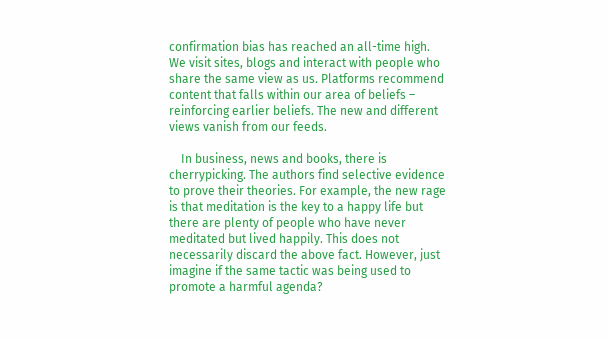confirmation bias has reached an all-time high. We visit sites, blogs and interact with people who share the same view as us. Platforms recommend content that falls within our area of beliefs – reinforcing earlier beliefs. The new and different views vanish from our feeds.

    In business, news and books, there is cherrypicking. The authors find selective evidence to prove their theories. For example, the new rage is that meditation is the key to a happy life but there are plenty of people who have never meditated but lived happily. This does not necessarily discard the above fact. However, just imagine if the same tactic was being used to promote a harmful agenda?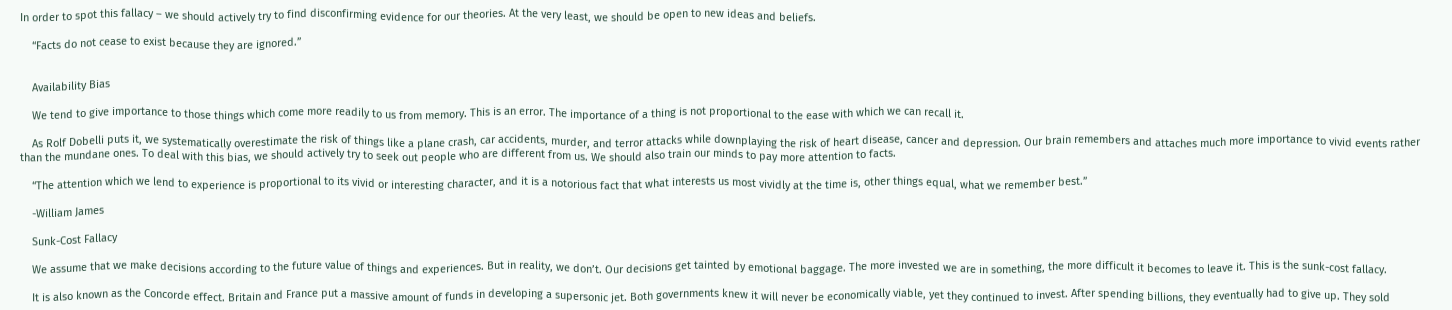In order to spot this fallacy – we should actively try to find disconfirming evidence for our theories. At the very least, we should be open to new ideas and beliefs.

    “Facts do not cease to exist because they are ignored.”


    Availability Bias

    We tend to give importance to those things which come more readily to us from memory. This is an error. The importance of a thing is not proportional to the ease with which we can recall it.

    As Rolf Dobelli puts it, we systematically overestimate the risk of things like a plane crash, car accidents, murder, and terror attacks while downplaying the risk of heart disease, cancer and depression. Our brain remembers and attaches much more importance to vivid events rather than the mundane ones. To deal with this bias, we should actively try to seek out people who are different from us. We should also train our minds to pay more attention to facts.

    “The attention which we lend to experience is proportional to its vivid or interesting character, and it is a notorious fact that what interests us most vividly at the time is, other things equal, what we remember best.”

    -William James

    Sunk-Cost Fallacy

    We assume that we make decisions according to the future value of things and experiences. But in reality, we don’t. Our decisions get tainted by emotional baggage. The more invested we are in something, the more difficult it becomes to leave it. This is the sunk-cost fallacy.

    It is also known as the Concorde effect. Britain and France put a massive amount of funds in developing a supersonic jet. Both governments knew it will never be economically viable, yet they continued to invest. After spending billions, they eventually had to give up. They sold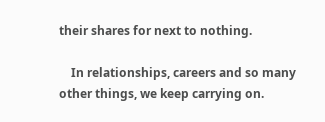their shares for next to nothing.

    In relationships, careers and so many other things, we keep carrying on.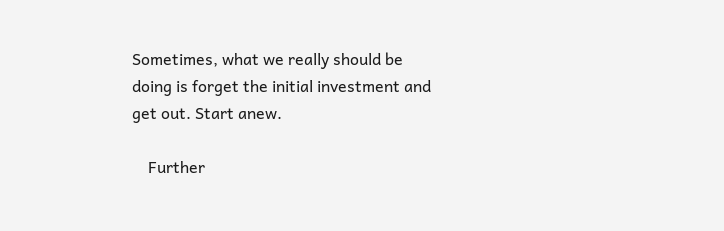Sometimes, what we really should be doing is forget the initial investment and get out. Start anew.

    Further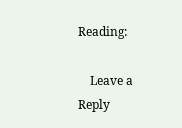Reading:

    Leave a Reply